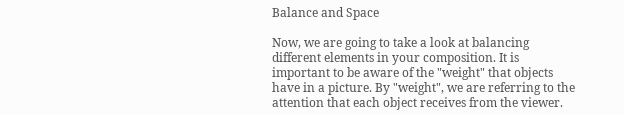Balance and Space

Now, we are going to take a look at balancing different elements in your composition. It is important to be aware of the "weight" that objects have in a picture. By "weight", we are referring to the attention that each object receives from the viewer.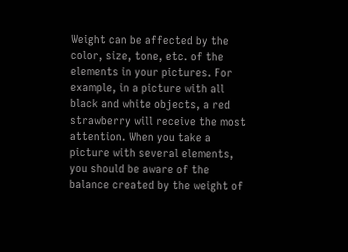Weight can be affected by the color, size, tone, etc. of the elements in your pictures. For example, in a picture with all black and white objects, a red strawberry will receive the most attention. When you take a picture with several elements, you should be aware of the balance created by the weight of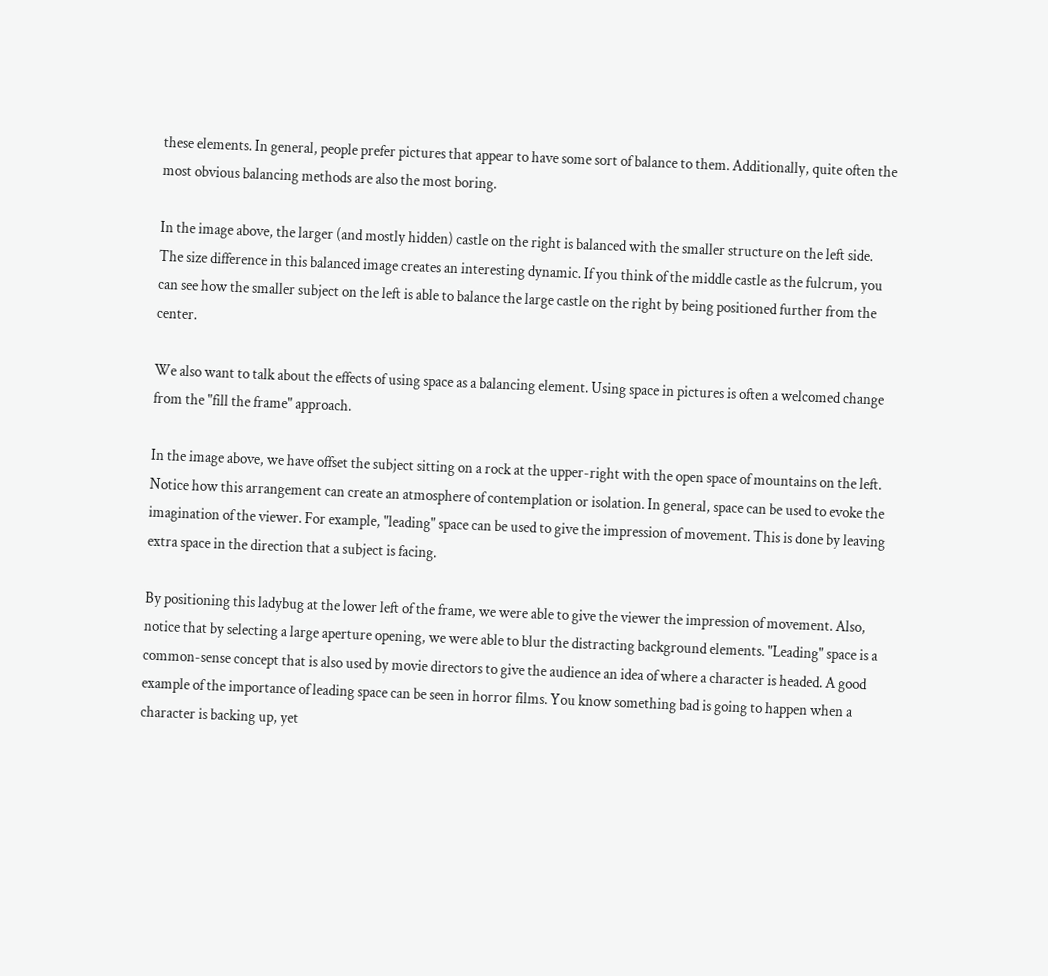these elements. In general, people prefer pictures that appear to have some sort of balance to them. Additionally, quite often the most obvious balancing methods are also the most boring.

In the image above, the larger (and mostly hidden) castle on the right is balanced with the smaller structure on the left side. The size difference in this balanced image creates an interesting dynamic. If you think of the middle castle as the fulcrum, you can see how the smaller subject on the left is able to balance the large castle on the right by being positioned further from the center.

We also want to talk about the effects of using space as a balancing element. Using space in pictures is often a welcomed change from the "fill the frame" approach.

In the image above, we have offset the subject sitting on a rock at the upper-right with the open space of mountains on the left. Notice how this arrangement can create an atmosphere of contemplation or isolation. In general, space can be used to evoke the imagination of the viewer. For example, "leading" space can be used to give the impression of movement. This is done by leaving extra space in the direction that a subject is facing.

By positioning this ladybug at the lower left of the frame, we were able to give the viewer the impression of movement. Also, notice that by selecting a large aperture opening, we were able to blur the distracting background elements. "Leading" space is a common-sense concept that is also used by movie directors to give the audience an idea of where a character is headed. A good example of the importance of leading space can be seen in horror films. You know something bad is going to happen when a character is backing up, yet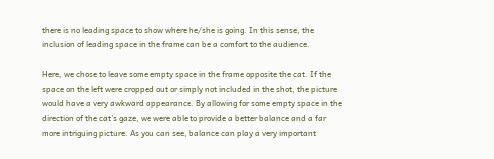there is no leading space to show where he/she is going. In this sense, the inclusion of leading space in the frame can be a comfort to the audience.

Here, we chose to leave some empty space in the frame opposite the cat. If the space on the left were cropped out or simply not included in the shot, the picture would have a very awkward appearance. By allowing for some empty space in the direction of the cat's gaze, we were able to provide a better balance and a far more intriguing picture. As you can see, balance can play a very important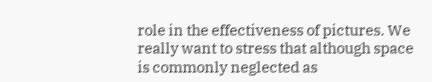role in the effectiveness of pictures. We really want to stress that although space is commonly neglected as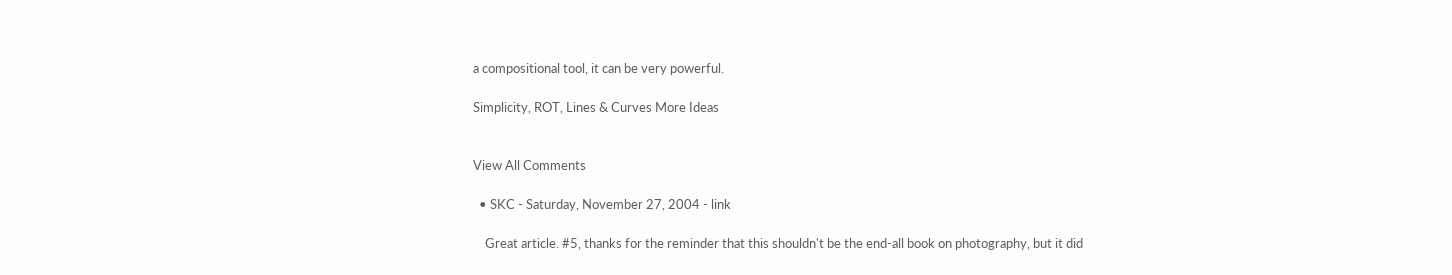a compositional tool, it can be very powerful.

Simplicity, ROT, Lines & Curves More Ideas


View All Comments

  • SKC - Saturday, November 27, 2004 - link

    Great article. #5, thanks for the reminder that this shouldn't be the end-all book on photography, but it did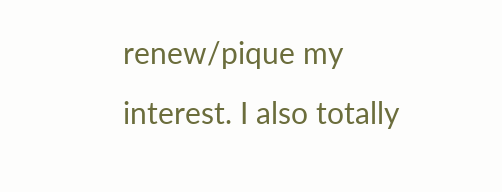renew/pique my interest. I also totally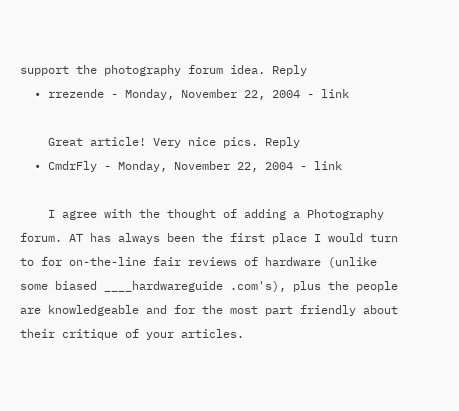support the photography forum idea. Reply
  • rrezende - Monday, November 22, 2004 - link

    Great article! Very nice pics. Reply
  • CmdrFly - Monday, November 22, 2004 - link

    I agree with the thought of adding a Photography forum. AT has always been the first place I would turn to for on-the-line fair reviews of hardware (unlike some biased ____hardwareguide .com's), plus the people are knowledgeable and for the most part friendly about their critique of your articles.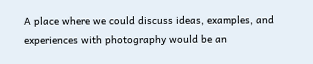A place where we could discuss ideas, examples, and experiences with photography would be an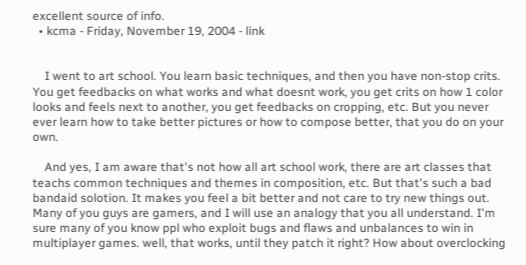excellent source of info.
  • kcma - Friday, November 19, 2004 - link


    I went to art school. You learn basic techniques, and then you have non-stop crits. You get feedbacks on what works and what doesnt work, you get crits on how 1 color looks and feels next to another, you get feedbacks on cropping, etc. But you never ever learn how to take better pictures or how to compose better, that you do on your own.

    And yes, I am aware that's not how all art school work, there are art classes that teachs common techniques and themes in composition, etc. But that's such a bad bandaid solotion. It makes you feel a bit better and not care to try new things out. Many of you guys are gamers, and I will use an analogy that you all understand. I'm sure many of you know ppl who exploit bugs and flaws and unbalances to win in multiplayer games. well, that works, until they patch it right? How about overclocking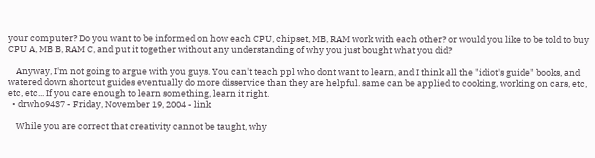your computer? Do you want to be informed on how each CPU, chipset, MB, RAM work with each other? or would you like to be told to buy CPU A, MB B, RAM C, and put it together without any understanding of why you just bought what you did?

    Anyway, I'm not going to argue with you guys. You can't teach ppl who dont want to learn, and I think all the "idiot's guide" books, and watered down shortcut guides eventually do more disservice than they are helpful. same can be applied to cooking, working on cars, etc, etc, etc... If you care enough to learn something, learn it right.
  • drwho9437 - Friday, November 19, 2004 - link

    While you are correct that creativity cannot be taught, why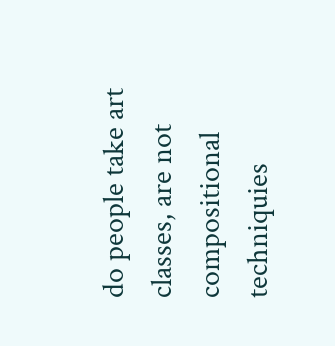do people take art classes, are not compositional techniquies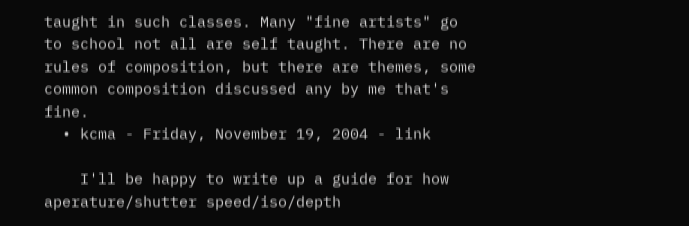taught in such classes. Many "fine artists" go to school not all are self taught. There are no rules of composition, but there are themes, some common composition discussed any by me that's fine.
  • kcma - Friday, November 19, 2004 - link

    I'll be happy to write up a guide for how aperature/shutter speed/iso/depth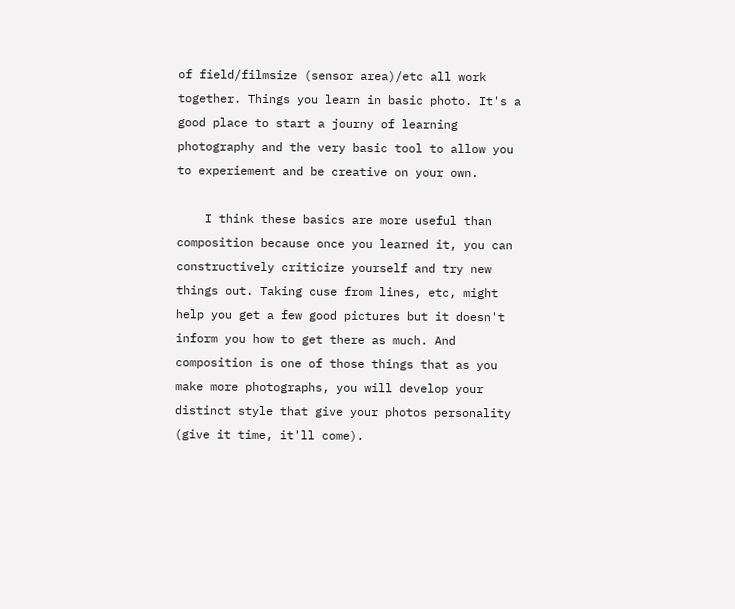of field/filmsize (sensor area)/etc all work together. Things you learn in basic photo. It's a good place to start a journy of learning photography and the very basic tool to allow you to experiement and be creative on your own.

    I think these basics are more useful than composition because once you learned it, you can constructively criticize yourself and try new things out. Taking cuse from lines, etc, might help you get a few good pictures but it doesn't inform you how to get there as much. And composition is one of those things that as you make more photographs, you will develop your distinct style that give your photos personality (give it time, it'll come).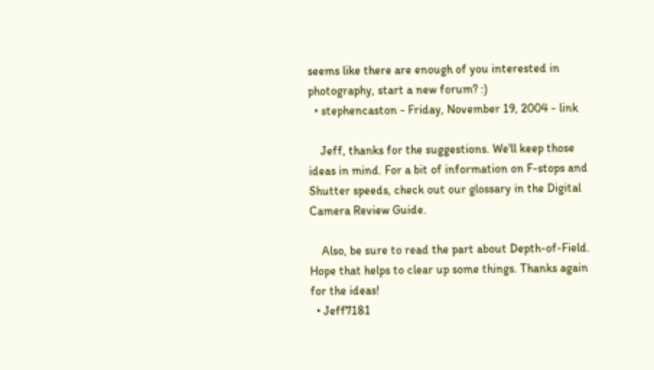seems like there are enough of you interested in photography, start a new forum? :)
  • stephencaston - Friday, November 19, 2004 - link

    Jeff, thanks for the suggestions. We'll keep those ideas in mind. For a bit of information on F-stops and Shutter speeds, check out our glossary in the Digital Camera Review Guide.

    Also, be sure to read the part about Depth-of-Field. Hope that helps to clear up some things. Thanks again for the ideas!
  • Jeff7181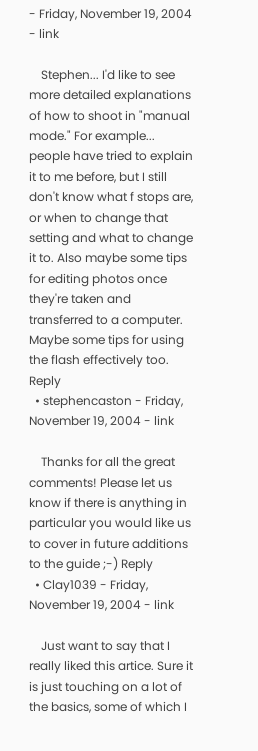- Friday, November 19, 2004 - link

    Stephen... I'd like to see more detailed explanations of how to shoot in "manual mode." For example... people have tried to explain it to me before, but I still don't know what f stops are, or when to change that setting and what to change it to. Also maybe some tips for editing photos once they're taken and transferred to a computer. Maybe some tips for using the flash effectively too. Reply
  • stephencaston - Friday, November 19, 2004 - link

    Thanks for all the great comments! Please let us know if there is anything in particular you would like us to cover in future additions to the guide ;-) Reply
  • Clay1039 - Friday, November 19, 2004 - link

    Just want to say that I really liked this artice. Sure it is just touching on a lot of the basics, some of which I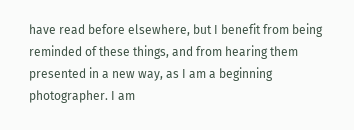have read before elsewhere, but I benefit from being reminded of these things, and from hearing them presented in a new way, as I am a beginning photographer. I am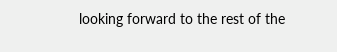looking forward to the rest of the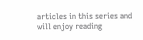articles in this series and will enjoy reading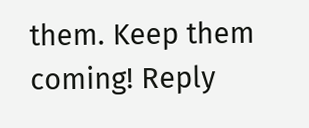them. Keep them coming! Reply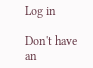Log in

Don't have an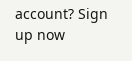account? Sign up now